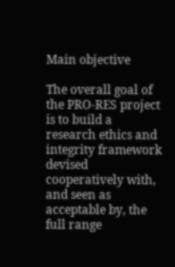Main objective

The overall goal of the PRO-RES project is to build a research ethics and integrity framework devised cooperatively with, and seen as acceptable by, the full range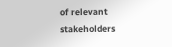of relevant stakeholders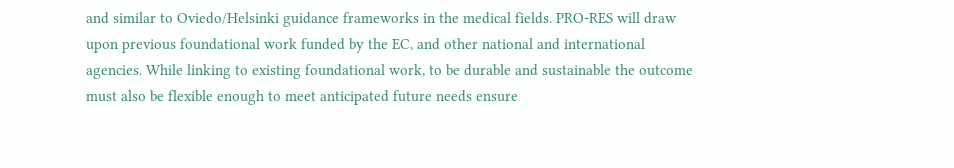and similar to Oviedo/Helsinki guidance frameworks in the medical fields. PRO-RES will draw upon previous foundational work funded by the EC, and other national and international agencies. While linking to existing foundational work, to be durable and sustainable the outcome must also be flexible enough to meet anticipated future needs ensure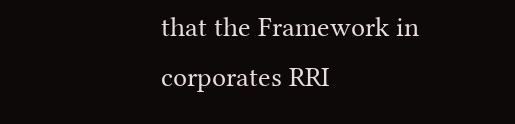that the Framework in corporates RRI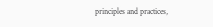principles and practices,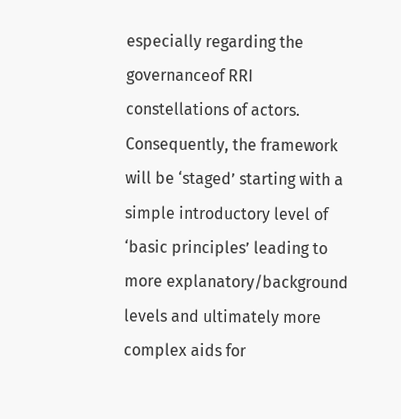especially regarding the governanceof RRI constellations of actors. Consequently, the framework will be ‘staged’ starting with a simple introductory level of ‘basic principles’ leading to more explanatory/background levels and ultimately more complex aids for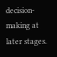decision-making at later stages.